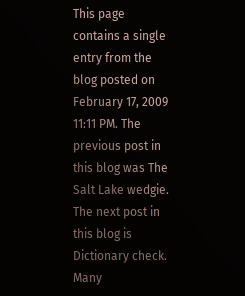This page contains a single entry from the blog posted on February 17, 2009 11:11 PM. The previous post in this blog was The Salt Lake wedgie. The next post in this blog is Dictionary check. Many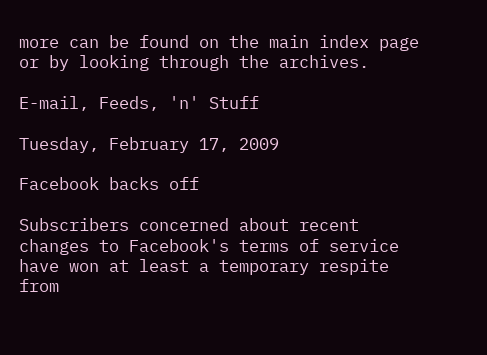more can be found on the main index page or by looking through the archives.

E-mail, Feeds, 'n' Stuff

Tuesday, February 17, 2009

Facebook backs off

Subscribers concerned about recent changes to Facebook's terms of service have won at least a temporary respite from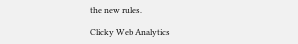the new rules.

Clicky Web Analytics